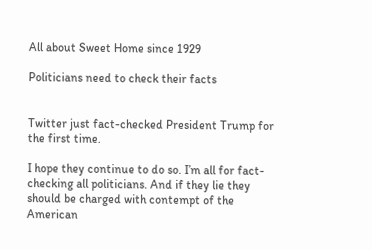All about Sweet Home since 1929

Politicians need to check their facts


Twitter just fact-checked President Trump for the first time.

I hope they continue to do so. I’m all for fact-checking all politicians. And if they lie they should be charged with contempt of the American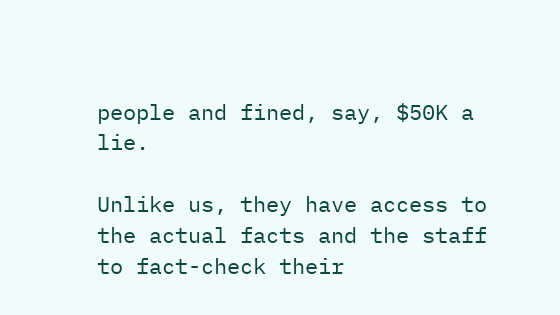people and fined, say, $50K a lie.

Unlike us, they have access to the actual facts and the staff to fact-check their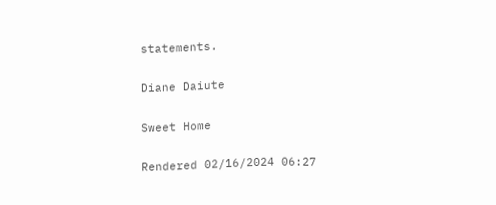statements.

Diane Daiute

Sweet Home

Rendered 02/16/2024 06:27